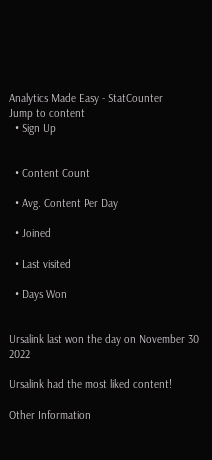Analytics Made Easy - StatCounter
Jump to content
  • Sign Up


  • Content Count

  • Avg. Content Per Day

  • Joined

  • Last visited

  • Days Won


Ursalink last won the day on November 30 2022

Ursalink had the most liked content!

Other Information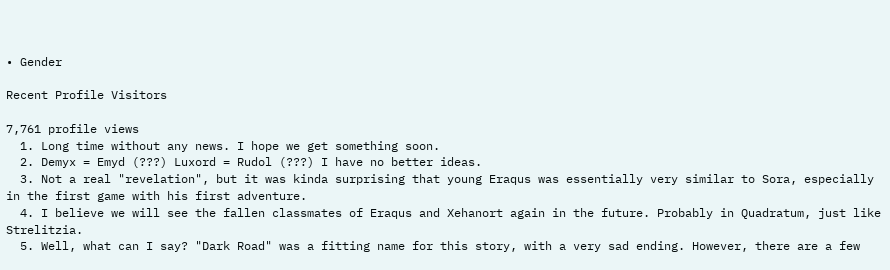• Gender

Recent Profile Visitors

7,761 profile views
  1. Long time without any news. I hope we get something soon.
  2. Demyx = Emyd (???) Luxord = Rudol (???) I have no better ideas.
  3. Not a real "revelation", but it was kinda surprising that young Eraqus was essentially very similar to Sora, especially in the first game with his first adventure.
  4. I believe we will see the fallen classmates of Eraqus and Xehanort again in the future. Probably in Quadratum, just like Strelitzia.
  5. Well, what can I say? "Dark Road" was a fitting name for this story, with a very sad ending. However, there are a few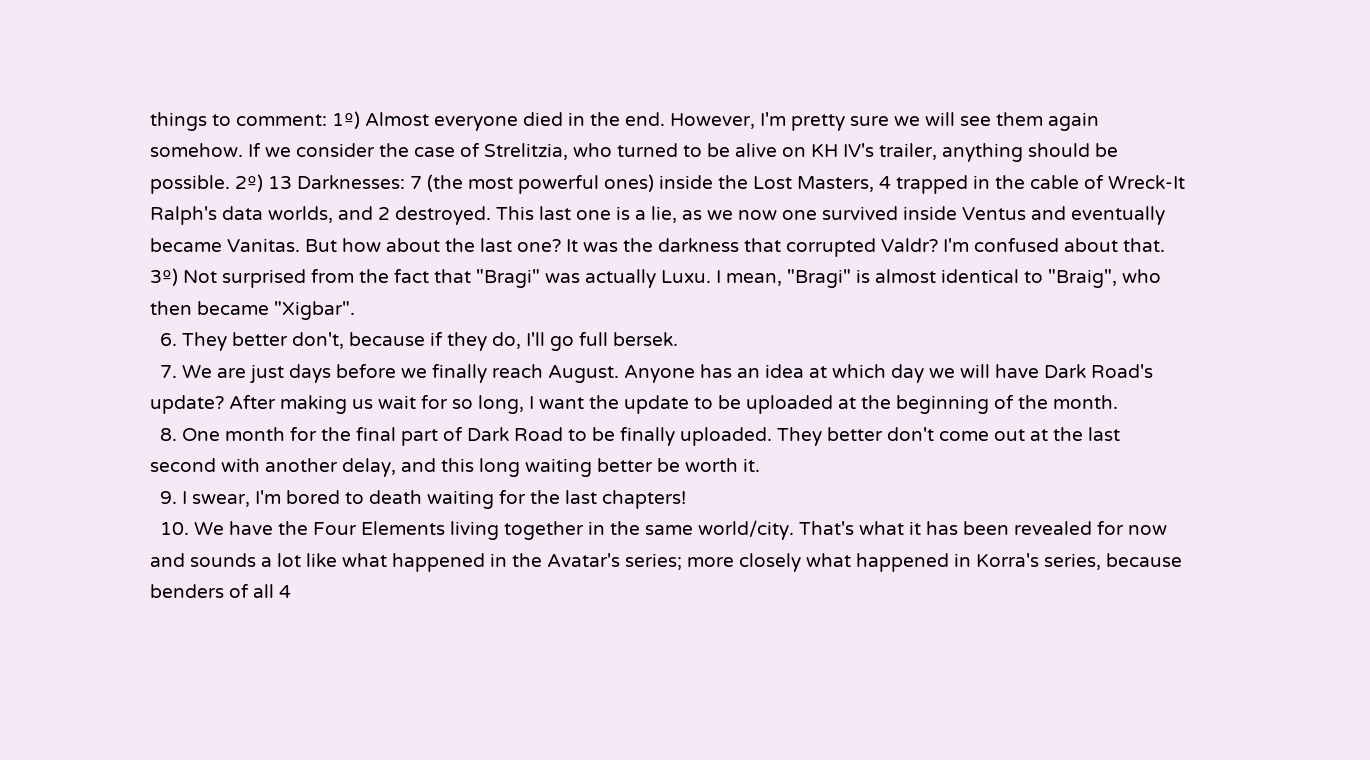things to comment: 1º) Almost everyone died in the end. However, I'm pretty sure we will see them again somehow. If we consider the case of Strelitzia, who turned to be alive on KH IV's trailer, anything should be possible. 2º) 13 Darknesses: 7 (the most powerful ones) inside the Lost Masters, 4 trapped in the cable of Wreck-It Ralph's data worlds, and 2 destroyed. This last one is a lie, as we now one survived inside Ventus and eventually became Vanitas. But how about the last one? It was the darkness that corrupted Valdr? I'm confused about that. 3º) Not surprised from the fact that "Bragi" was actually Luxu. I mean, "Bragi" is almost identical to "Braig", who then became "Xigbar".
  6. They better don't, because if they do, I'll go full bersek.
  7. We are just days before we finally reach August. Anyone has an idea at which day we will have Dark Road's update? After making us wait for so long, I want the update to be uploaded at the beginning of the month.
  8. One month for the final part of Dark Road to be finally uploaded. They better don't come out at the last second with another delay, and this long waiting better be worth it.
  9. I swear, I'm bored to death waiting for the last chapters!
  10. We have the Four Elements living together in the same world/city. That's what it has been revealed for now and sounds a lot like what happened in the Avatar's series; more closely what happened in Korra's series, because benders of all 4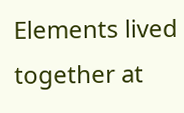Elements lived together at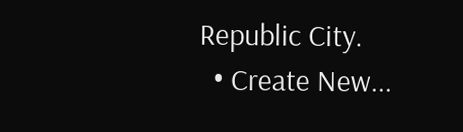Republic City.
  • Create New...